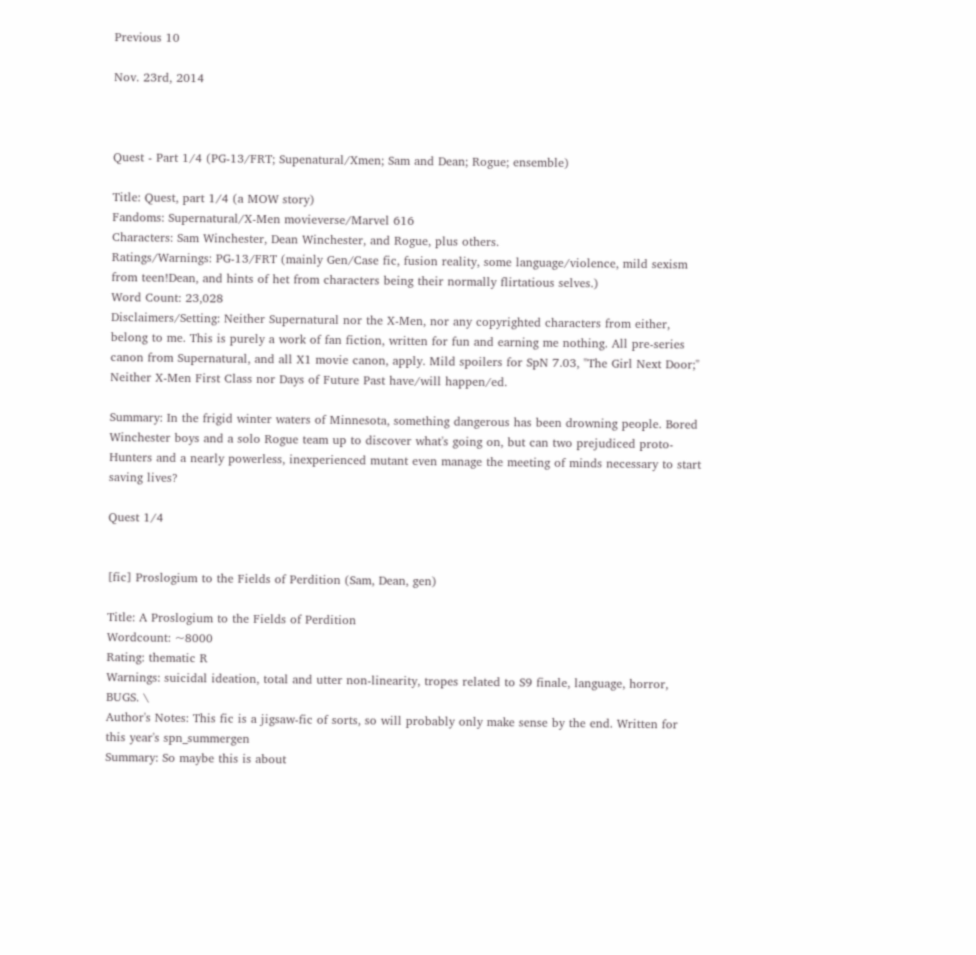Previous 10

Nov. 23rd, 2014



Quest - Part 1/4 (PG-13/FRT; Supenatural/Xmen; Sam and Dean; Rogue; ensemble)

Title: Quest, part 1/4 (a MOW story)
Fandoms: Supernatural/X-Men movieverse/Marvel 616
Characters: Sam Winchester, Dean Winchester, and Rogue, plus others.
Ratings/Warnings: PG-13/FRT (mainly Gen/Case fic, fusion reality, some language/violence, mild sexism from teen!Dean, and hints of het from characters being their normally flirtatious selves.)
Word Count: 23,028
Disclaimers/Setting: Neither Supernatural nor the X-Men, nor any copyrighted characters from either, belong to me. This is purely a work of fan fiction, written for fun and earning me nothing. All pre-series canon from Supernatural, and all X1 movie canon, apply. Mild spoilers for SpN 7.03, "The Girl Next Door;" Neither X-Men First Class nor Days of Future Past have/will happen/ed.

Summary: In the frigid winter waters of Minnesota, something dangerous has been drowning people. Bored Winchester boys and a solo Rogue team up to discover what's going on, but can two prejudiced proto-Hunters and a nearly powerless, inexperienced mutant even manage the meeting of minds necessary to start saving lives?

Quest 1/4


[fic] Proslogium to the Fields of Perdition (Sam, Dean, gen)

Title: A Proslogium to the Fields of Perdition
Wordcount: ~8000
Rating: thematic R
Warnings: suicidal ideation, total and utter non-linearity, tropes related to S9 finale, language, horror, BUGS. \
Author's Notes: This fic is a jigsaw-fic of sorts, so will probably only make sense by the end. Written for this year's spn_summergen
Summary: So maybe this is about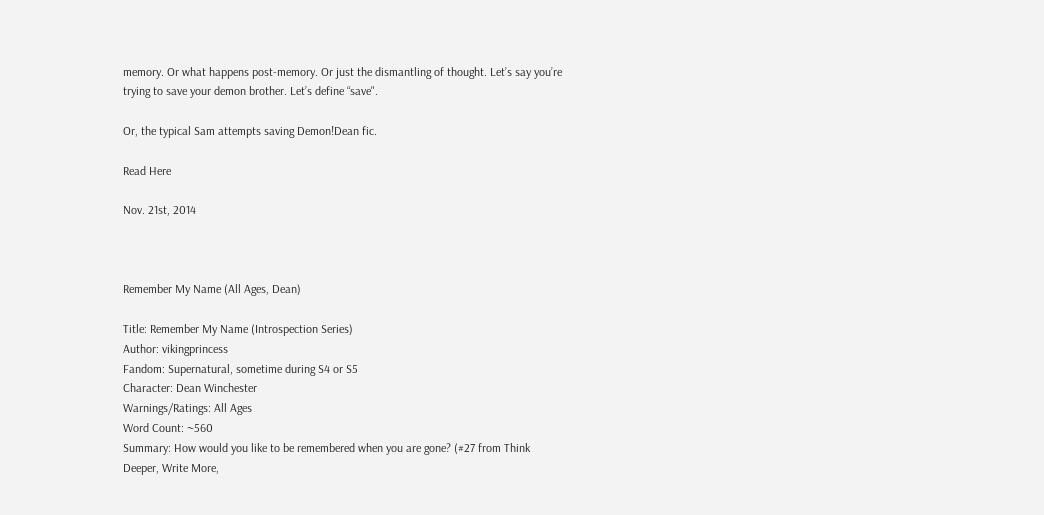memory. Or what happens post-memory. Or just the dismantling of thought. Let’s say you’re trying to save your demon brother. Let’s define “save".

Or, the typical Sam attempts saving Demon!Dean fic.

Read Here

Nov. 21st, 2014



Remember My Name (All Ages, Dean)

Title: Remember My Name (Introspection Series)
Author: vikingprincess
Fandom: Supernatural, sometime during S4 or S5
Character: Dean Winchester
Warnings/Ratings: All Ages
Word Count: ~560
Summary: How would you like to be remembered when you are gone? (#27 from Think Deeper, Write More,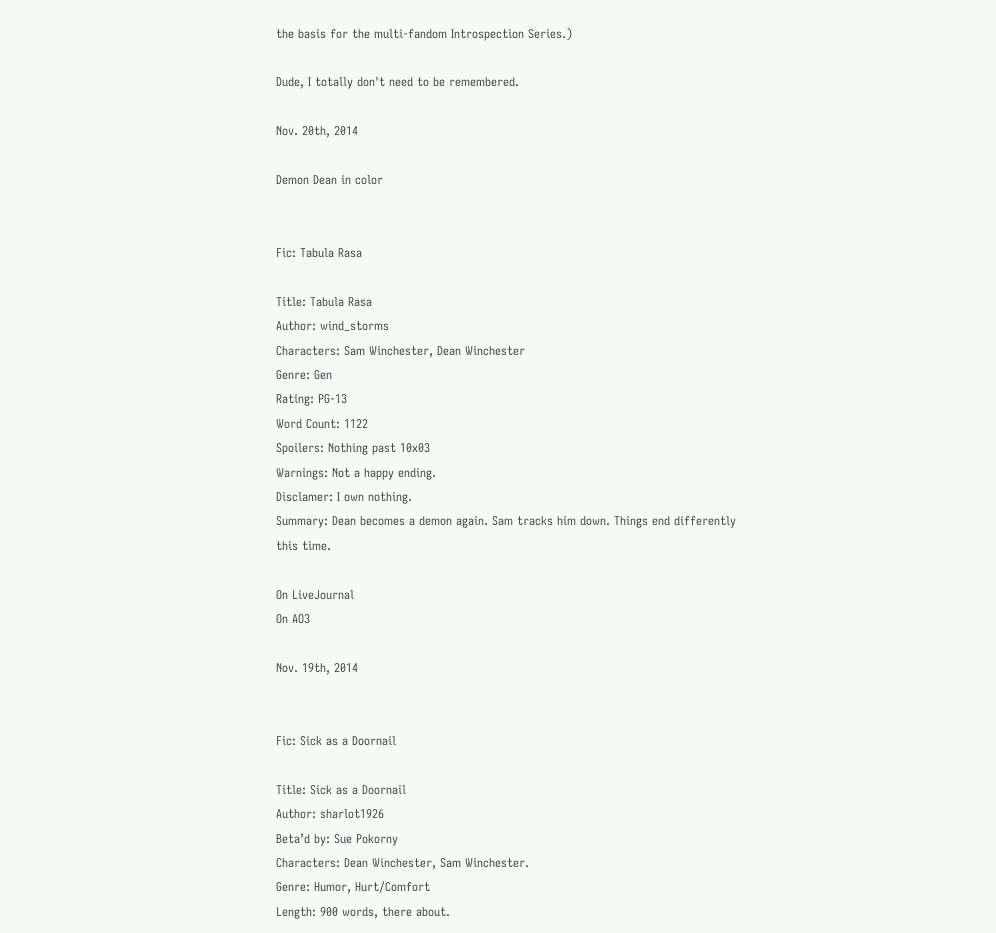the basis for the multi-fandom Introspection Series.)

Dude, I totally don't need to be remembered.

Nov. 20th, 2014

Demon Dean in color


Fic: Tabula Rasa

Title: Tabula Rasa
Author: wind_storms
Characters: Sam Winchester, Dean Winchester
Genre: Gen
Rating: PG-13
Word Count: 1122
Spoilers: Nothing past 10x03
Warnings: Not a happy ending.
Disclamer: I own nothing.
Summary: Dean becomes a demon again. Sam tracks him down. Things end differently this time.

On LiveJournal
On AO3

Nov. 19th, 2014


Fic: Sick as a Doornail

Title: Sick as a Doornail
Author: sharlot1926
Beta’d by: Sue Pokorny
Characters: Dean Winchester, Sam Winchester.
Genre: Humor, Hurt/Comfort
Length: 900 words, there about.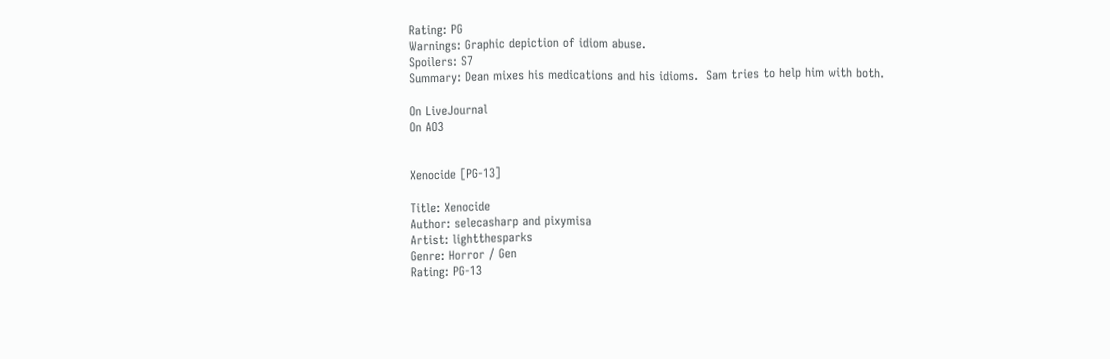Rating: PG
Warnings: Graphic depiction of idiom abuse.
Spoilers: S7
Summary: Dean mixes his medications and his idioms.  Sam tries to help him with both.

On LiveJournal
On AO3


Xenocide [PG-13]

Title: Xenocide
Author: selecasharp and pixymisa
Artist: lightthesparks
Genre: Horror / Gen
Rating: PG-13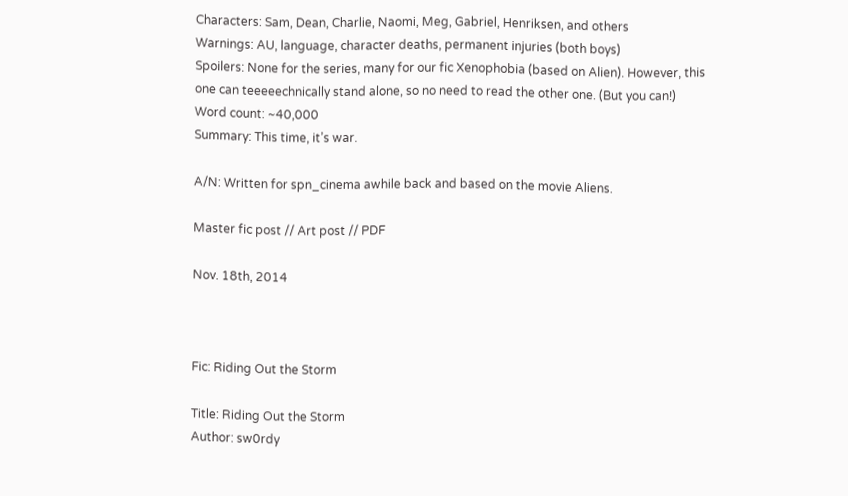Characters: Sam, Dean, Charlie, Naomi, Meg, Gabriel, Henriksen, and others
Warnings: AU, language, character deaths, permanent injuries (both boys)
Spoilers: None for the series, many for our fic Xenophobia (based on Alien). However, this one can teeeeechnically stand alone, so no need to read the other one. (But you can!)
Word count: ~40,000
Summary: This time, it’s war.

A/N: Written for spn_cinema awhile back and based on the movie Aliens.

Master fic post // Art post // PDF

Nov. 18th, 2014



Fic: Riding Out the Storm

Title: Riding Out the Storm
Author: sw0rdy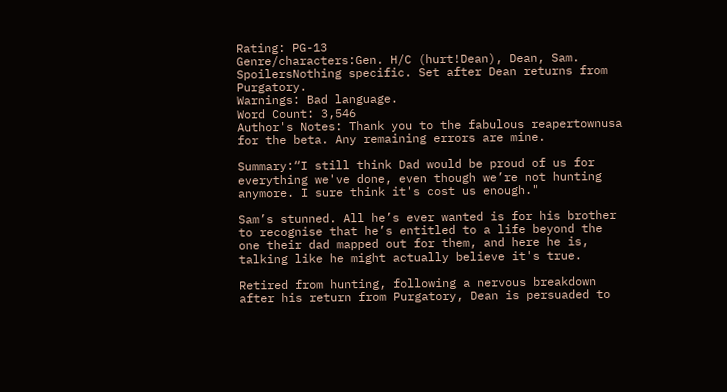Rating: PG-13
Genre/characters:Gen. H/C (hurt!Dean), Dean, Sam.
SpoilersNothing specific. Set after Dean returns from Purgatory.
Warnings: Bad language.
Word Count: 3,546
Author's Notes: Thank you to the fabulous reapertownusa for the beta. Any remaining errors are mine.

Summary:“I still think Dad would be proud of us for everything we've done, even though we’re not hunting anymore. I sure think it's cost us enough."

Sam’s stunned. All he’s ever wanted is for his brother to recognise that he’s entitled to a life beyond the one their dad mapped out for them, and here he is, talking like he might actually believe it's true.

Retired from hunting, following a nervous breakdown after his return from Purgatory, Dean is persuaded to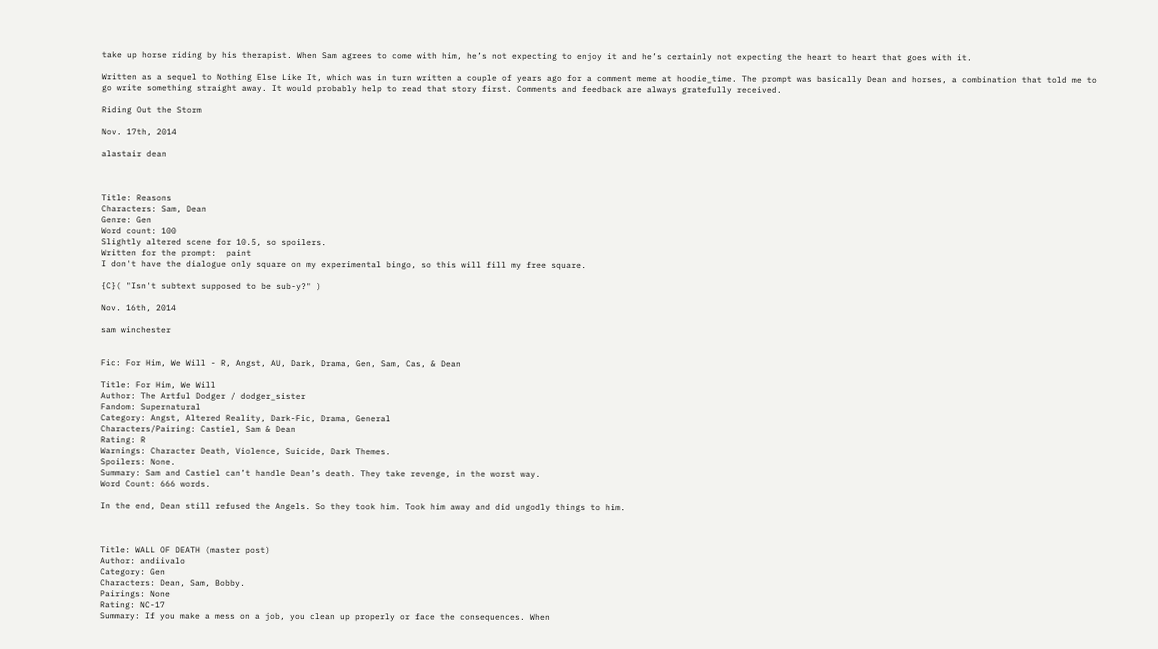take up horse riding by his therapist. When Sam agrees to come with him, he’s not expecting to enjoy it and he’s certainly not expecting the heart to heart that goes with it.

Written as a sequel to Nothing Else Like It, which was in turn written a couple of years ago for a comment meme at hoodie_time. The prompt was basically Dean and horses, a combination that told me to go write something straight away. It would probably help to read that story first. Comments and feedback are always gratefully received.

Riding Out the Storm

Nov. 17th, 2014

alastair dean



Title: Reasons
Characters: Sam, Dean
Genre: Gen
Word count: 100
Slightly altered scene for 10.5, so spoilers.
Written for the prompt:  paint
I don't have the dialogue only square on my experimental bingo, so this will fill my free square.

{C}( "Isn't subtext supposed to be sub-y?" )

Nov. 16th, 2014

sam winchester


Fic: For Him, We Will - R, Angst, AU, Dark, Drama, Gen, Sam, Cas, & Dean

Title: For Him, We Will
Author: The Artful Dodger / dodger_sister
Fandom: Supernatural
Category: Angst, Altered Reality, Dark-Fic, Drama, General
Characters/Pairing: Castiel, Sam & Dean
Rating: R
Warnings: Character Death, Violence, Suicide, Dark Themes.
Spoilers: None.
Summary: Sam and Castiel can’t handle Dean’s death. They take revenge, in the worst way.
Word Count: 666 words.

In the end, Dean still refused the Angels. So they took him. Took him away and did ungodly things to him.



Title: WALL OF DEATH (master post)
Author: andiivalo
Category: Gen
Characters: Dean, Sam, Bobby.
Pairings: None
Rating: NC-17
Summary: If you make a mess on a job, you clean up properly or face the consequences. When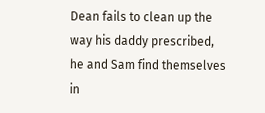Dean fails to clean up the way his daddy prescribed, he and Sam find themselves in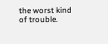the worst kind of trouble.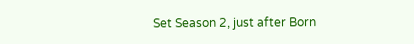Set Season 2, just after Born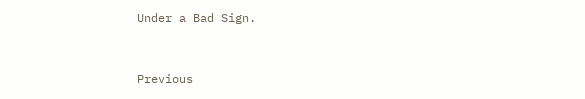Under a Bad Sign.


Previous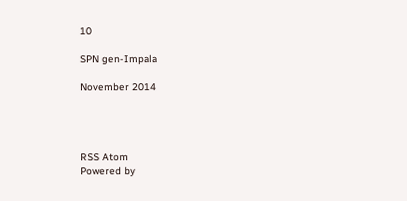10

SPN gen-Impala

November 2014




RSS Atom
Powered by